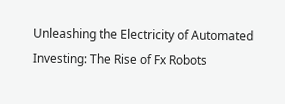Unleashing the Electricity of Automated Investing: The Rise of Fx Robots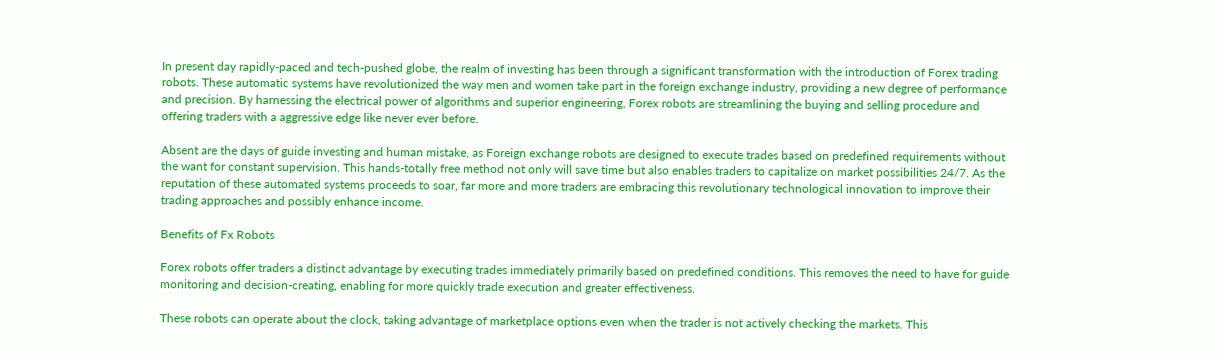In present day rapidly-paced and tech-pushed globe, the realm of investing has been through a significant transformation with the introduction of Forex trading robots. These automatic systems have revolutionized the way men and women take part in the foreign exchange industry, providing a new degree of performance and precision. By harnessing the electrical power of algorithms and superior engineering, Forex robots are streamlining the buying and selling procedure and offering traders with a aggressive edge like never ever before.

Absent are the days of guide investing and human mistake, as Foreign exchange robots are designed to execute trades based on predefined requirements without the want for constant supervision. This hands-totally free method not only will save time but also enables traders to capitalize on market possibilities 24/7. As the reputation of these automated systems proceeds to soar, far more and more traders are embracing this revolutionary technological innovation to improve their trading approaches and possibly enhance income.

Benefits of Fx Robots

Forex robots offer traders a distinct advantage by executing trades immediately primarily based on predefined conditions. This removes the need to have for guide monitoring and decision-creating, enabling for more quickly trade execution and greater effectiveness.

These robots can operate about the clock, taking advantage of marketplace options even when the trader is not actively checking the markets. This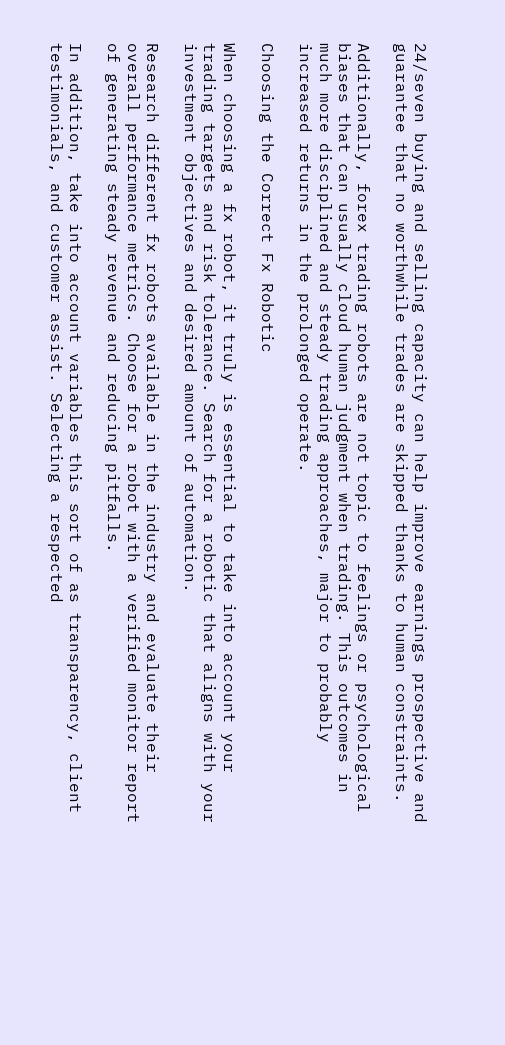24/seven buying and selling capacity can help improve earnings prospective and guarantee that no worthwhile trades are skipped thanks to human constraints.

Additionally, forex trading robots are not topic to feelings or psychological biases that can usually cloud human judgment when trading. This outcomes in much more disciplined and steady trading approaches, major to probably increased returns in the prolonged operate.

Choosing the Correct Fx Robotic

When choosing a fx robot, it truly is essential to take into account your trading targets and risk tolerance. Search for a robotic that aligns with your investment objectives and desired amount of automation.

Research different fx robots available in the industry and evaluate their overall performance metrics. Choose for a robot with a verified monitor report of generating steady revenue and reducing pitfalls.

In addition, take into account variables this sort of as transparency, client testimonials, and customer assist. Selecting a respected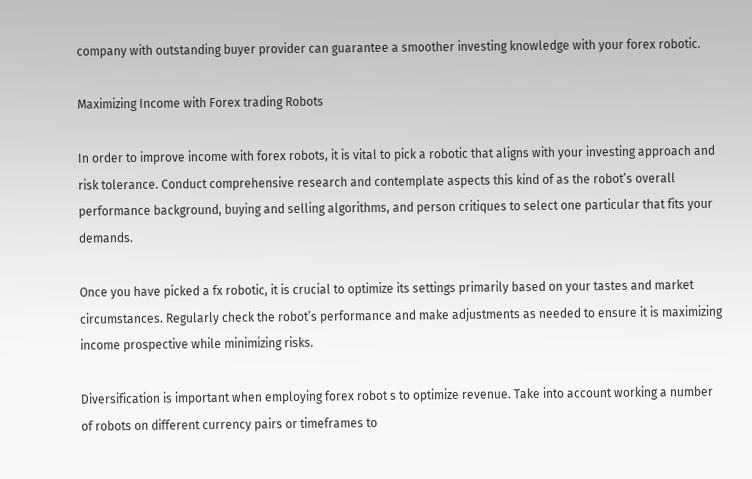company with outstanding buyer provider can guarantee a smoother investing knowledge with your forex robotic.

Maximizing Income with Forex trading Robots

In order to improve income with forex robots, it is vital to pick a robotic that aligns with your investing approach and risk tolerance. Conduct comprehensive research and contemplate aspects this kind of as the robot’s overall performance background, buying and selling algorithms, and person critiques to select one particular that fits your demands.

Once you have picked a fx robotic, it is crucial to optimize its settings primarily based on your tastes and market circumstances. Regularly check the robot’s performance and make adjustments as needed to ensure it is maximizing income prospective while minimizing risks.

Diversification is important when employing forex robot s to optimize revenue. Take into account working a number of robots on different currency pairs or timeframes to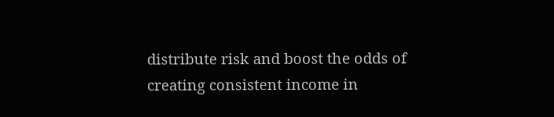distribute risk and boost the odds of creating consistent income in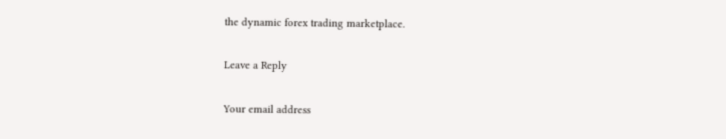the dynamic forex trading marketplace.

Leave a Reply

Your email address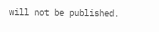will not be published.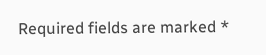Required fields are marked *